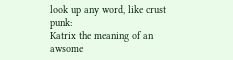look up any word, like crust punk:
Katrix the meaning of an awsome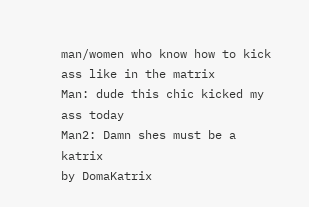man/women who know how to kick ass like in the matrix
Man: dude this chic kicked my ass today
Man2: Damn shes must be a katrix
by DomaKatrix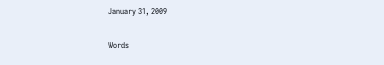January 31, 2009

Words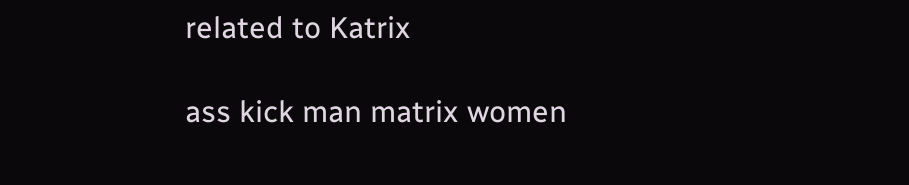related to Katrix

ass kick man matrix women